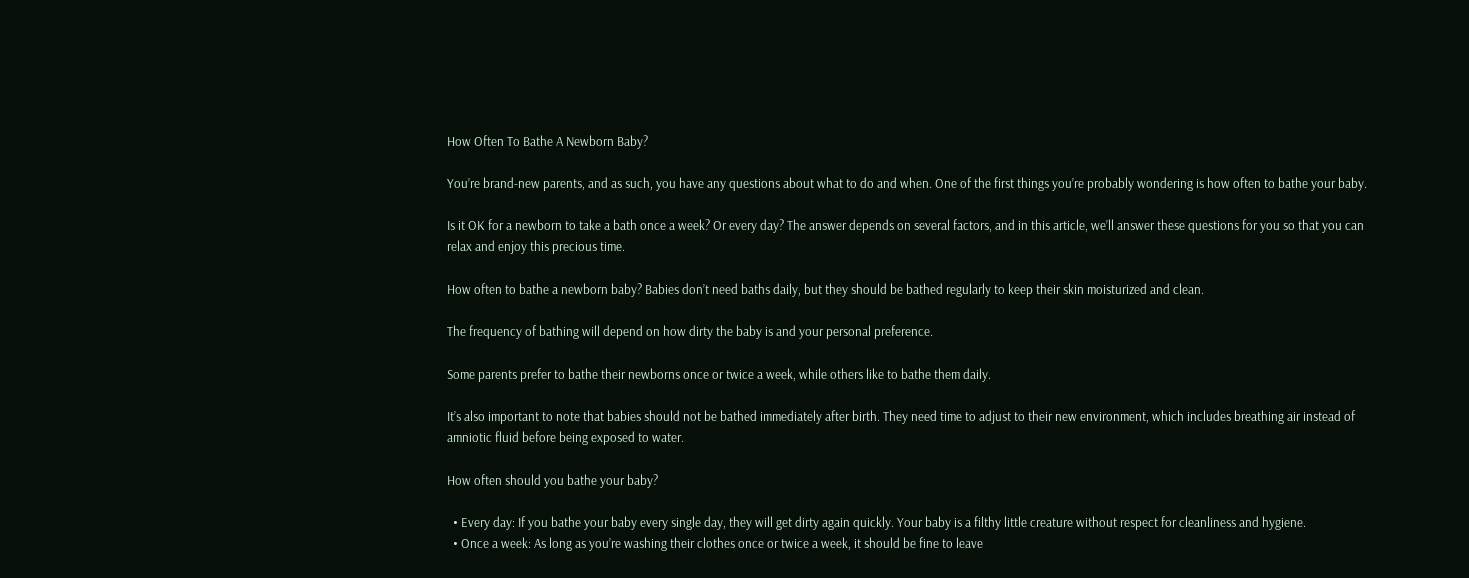How Often To Bathe A Newborn Baby?

You’re brand-new parents, and as such, you have any questions about what to do and when. One of the first things you’re probably wondering is how often to bathe your baby.

Is it OK for a newborn to take a bath once a week? Or every day? The answer depends on several factors, and in this article, we’ll answer these questions for you so that you can relax and enjoy this precious time.

How often to bathe a newborn baby? Babies don’t need baths daily, but they should be bathed regularly to keep their skin moisturized and clean.

The frequency of bathing will depend on how dirty the baby is and your personal preference.

Some parents prefer to bathe their newborns once or twice a week, while others like to bathe them daily.

It’s also important to note that babies should not be bathed immediately after birth. They need time to adjust to their new environment, which includes breathing air instead of amniotic fluid before being exposed to water.

How often should you bathe your baby?

  • Every day: If you bathe your baby every single day, they will get dirty again quickly. Your baby is a filthy little creature without respect for cleanliness and hygiene.
  • Once a week: As long as you’re washing their clothes once or twice a week, it should be fine to leave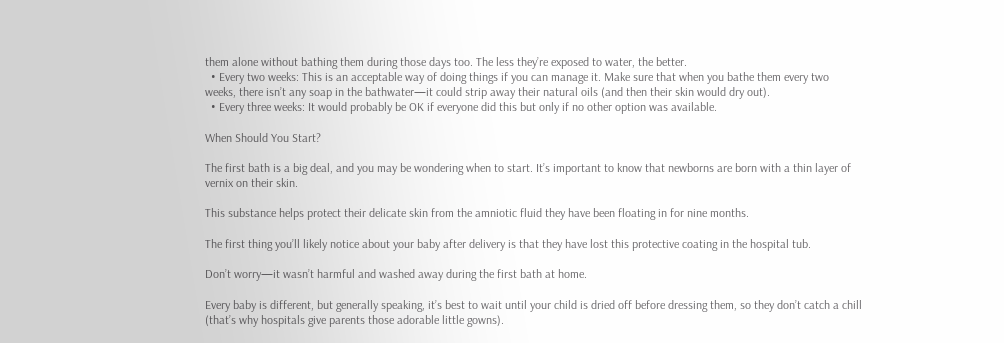them alone without bathing them during those days too. The less they’re exposed to water, the better.
  • Every two weeks: This is an acceptable way of doing things if you can manage it. Make sure that when you bathe them every two weeks, there isn’t any soap in the bathwater—it could strip away their natural oils (and then their skin would dry out).
  • Every three weeks: It would probably be OK if everyone did this but only if no other option was available.

When Should You Start?

The first bath is a big deal, and you may be wondering when to start. It’s important to know that newborns are born with a thin layer of vernix on their skin.

This substance helps protect their delicate skin from the amniotic fluid they have been floating in for nine months.

The first thing you’ll likely notice about your baby after delivery is that they have lost this protective coating in the hospital tub.

Don’t worry—it wasn’t harmful and washed away during the first bath at home.

Every baby is different, but generally speaking, it’s best to wait until your child is dried off before dressing them, so they don’t catch a chill (that’s why hospitals give parents those adorable little gowns).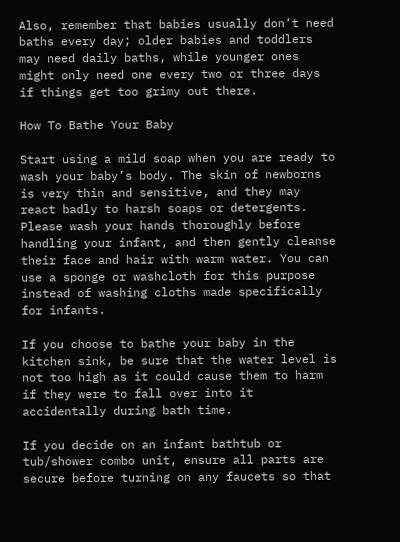Also, remember that babies usually don’t need baths every day; older babies and toddlers may need daily baths, while younger ones might only need one every two or three days if things get too grimy out there.

How To Bathe Your Baby

Start using a mild soap when you are ready to wash your baby’s body. The skin of newborns is very thin and sensitive, and they may react badly to harsh soaps or detergents. Please wash your hands thoroughly before handling your infant, and then gently cleanse their face and hair with warm water. You can use a sponge or washcloth for this purpose instead of washing cloths made specifically for infants.

If you choose to bathe your baby in the kitchen sink, be sure that the water level is not too high as it could cause them to harm if they were to fall over into it accidentally during bath time.

If you decide on an infant bathtub or tub/shower combo unit, ensure all parts are secure before turning on any faucets so that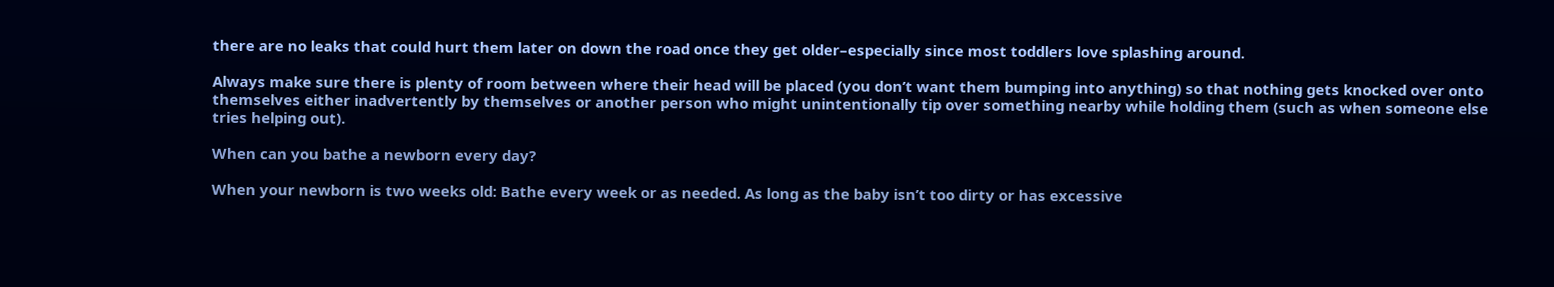there are no leaks that could hurt them later on down the road once they get older–especially since most toddlers love splashing around.

Always make sure there is plenty of room between where their head will be placed (you don’t want them bumping into anything) so that nothing gets knocked over onto themselves either inadvertently by themselves or another person who might unintentionally tip over something nearby while holding them (such as when someone else tries helping out).

When can you bathe a newborn every day?

When your newborn is two weeks old: Bathe every week or as needed. As long as the baby isn’t too dirty or has excessive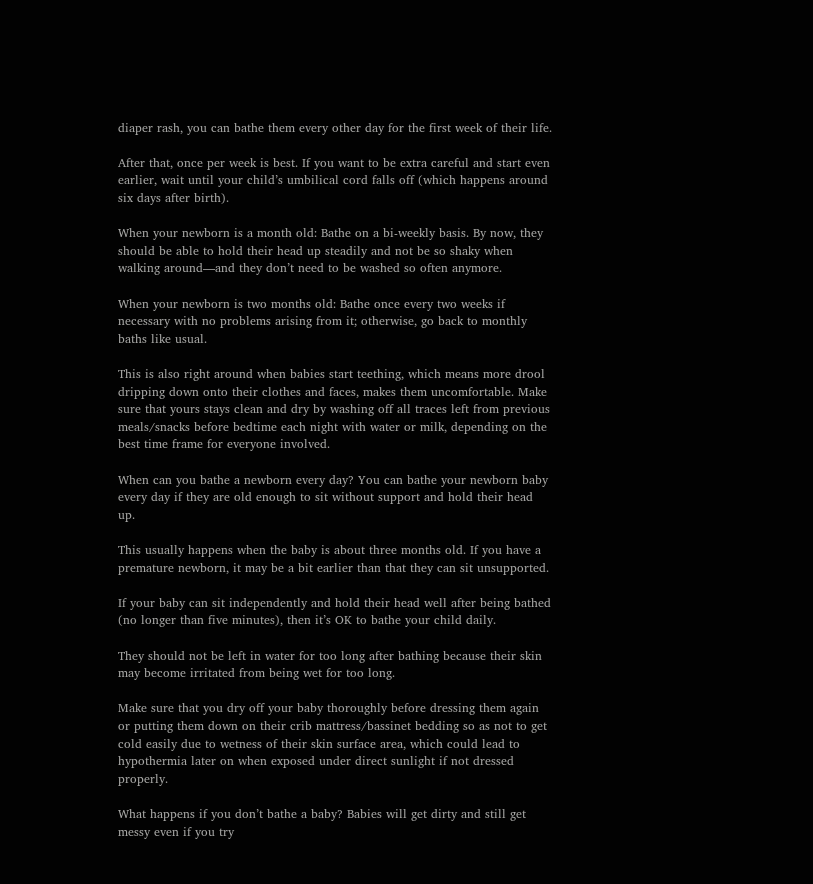diaper rash, you can bathe them every other day for the first week of their life.

After that, once per week is best. If you want to be extra careful and start even earlier, wait until your child’s umbilical cord falls off (which happens around six days after birth).

When your newborn is a month old: Bathe on a bi-weekly basis. By now, they should be able to hold their head up steadily and not be so shaky when walking around—and they don’t need to be washed so often anymore.

When your newborn is two months old: Bathe once every two weeks if necessary with no problems arising from it; otherwise, go back to monthly baths like usual.

This is also right around when babies start teething, which means more drool dripping down onto their clothes and faces, makes them uncomfortable. Make sure that yours stays clean and dry by washing off all traces left from previous meals/snacks before bedtime each night with water or milk, depending on the best time frame for everyone involved.

When can you bathe a newborn every day? You can bathe your newborn baby every day if they are old enough to sit without support and hold their head up.

This usually happens when the baby is about three months old. If you have a premature newborn, it may be a bit earlier than that they can sit unsupported.

If your baby can sit independently and hold their head well after being bathed (no longer than five minutes), then it’s OK to bathe your child daily.

They should not be left in water for too long after bathing because their skin may become irritated from being wet for too long.

Make sure that you dry off your baby thoroughly before dressing them again or putting them down on their crib mattress/bassinet bedding so as not to get cold easily due to wetness of their skin surface area, which could lead to hypothermia later on when exposed under direct sunlight if not dressed properly.

What happens if you don’t bathe a baby? Babies will get dirty and still get messy even if you try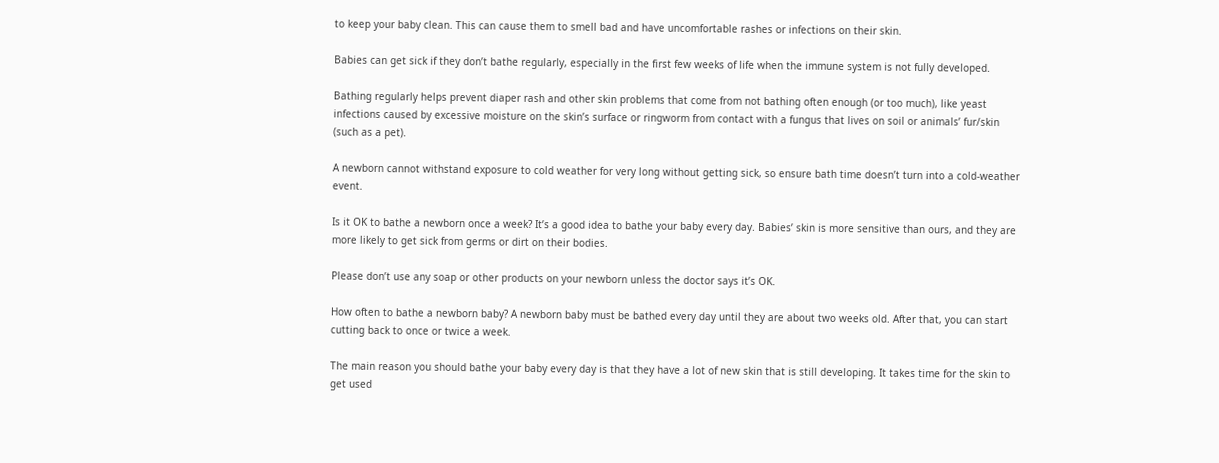to keep your baby clean. This can cause them to smell bad and have uncomfortable rashes or infections on their skin.

Babies can get sick if they don’t bathe regularly, especially in the first few weeks of life when the immune system is not fully developed.

Bathing regularly helps prevent diaper rash and other skin problems that come from not bathing often enough (or too much), like yeast infections caused by excessive moisture on the skin’s surface or ringworm from contact with a fungus that lives on soil or animals’ fur/skin (such as a pet).

A newborn cannot withstand exposure to cold weather for very long without getting sick, so ensure bath time doesn’t turn into a cold-weather event.

Is it OK to bathe a newborn once a week? It’s a good idea to bathe your baby every day. Babies’ skin is more sensitive than ours, and they are more likely to get sick from germs or dirt on their bodies.

Please don’t use any soap or other products on your newborn unless the doctor says it’s OK.

How often to bathe a newborn baby? A newborn baby must be bathed every day until they are about two weeks old. After that, you can start cutting back to once or twice a week.

The main reason you should bathe your baby every day is that they have a lot of new skin that is still developing. It takes time for the skin to get used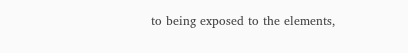to being exposed to the elements,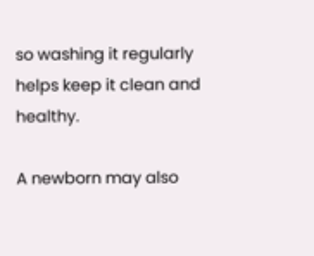so washing it regularly helps keep it clean and healthy.

A newborn may also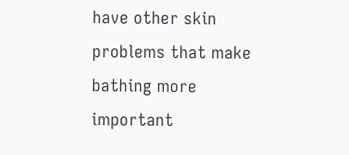have other skin problems that make bathing more important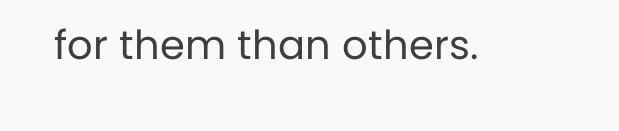for them than others.